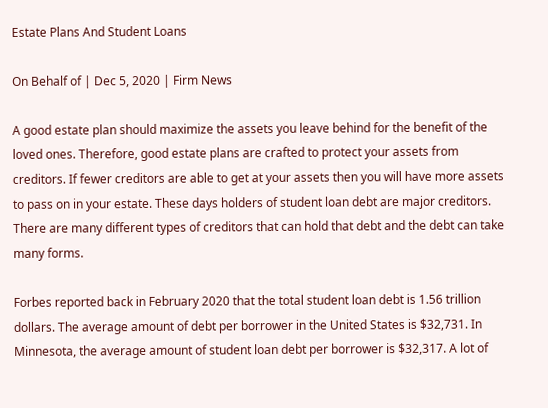Estate Plans And Student Loans

On Behalf of | Dec 5, 2020 | Firm News

A good estate plan should maximize the assets you leave behind for the benefit of the loved ones. Therefore, good estate plans are crafted to protect your assets from creditors. If fewer creditors are able to get at your assets then you will have more assets to pass on in your estate. These days holders of student loan debt are major creditors. There are many different types of creditors that can hold that debt and the debt can take many forms.

Forbes reported back in February 2020 that the total student loan debt is 1.56 trillion dollars. The average amount of debt per borrower in the United States is $32,731. In Minnesota, the average amount of student loan debt per borrower is $32,317. A lot of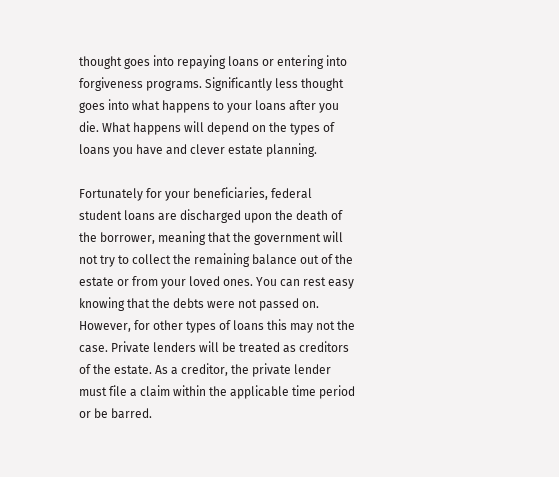thought goes into repaying loans or entering into forgiveness programs. Significantly less thought goes into what happens to your loans after you die. What happens will depend on the types of loans you have and clever estate planning.

Fortunately for your beneficiaries, federal student loans are discharged upon the death of the borrower, meaning that the government will not try to collect the remaining balance out of the estate or from your loved ones. You can rest easy knowing that the debts were not passed on. However, for other types of loans this may not the case. Private lenders will be treated as creditors of the estate. As a creditor, the private lender must file a claim within the applicable time period or be barred.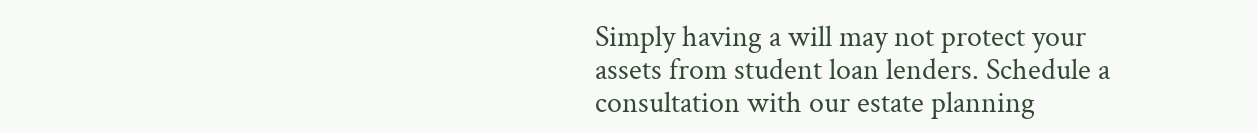Simply having a will may not protect your assets from student loan lenders. Schedule a consultation with our estate planning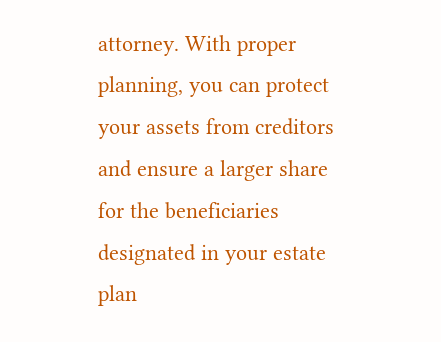attorney. With proper planning, you can protect your assets from creditors and ensure a larger share for the beneficiaries designated in your estate plan